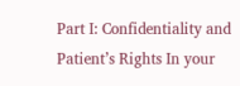Part I: Confidentiality and Patient’s Rights In your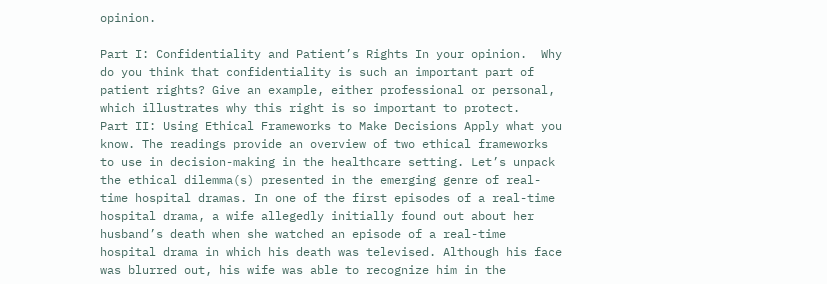opinion.

Part I: Confidentiality and Patient’s Rights In your opinion.  Why do you think that confidentiality is such an important part of patient rights? Give an example, either professional or personal, which illustrates why this right is so important to protect.   Part II: Using Ethical Frameworks to Make Decisions Apply what you know. The readings provide an overview of two ethical frameworks to use in decision-making in the healthcare setting. Let’s unpack the ethical dilemma(s) presented in the emerging genre of real-time hospital dramas. In one of the first episodes of a real-time hospital drama, a wife allegedly initially found out about her husband’s death when she watched an episode of a real-time hospital drama in which his death was televised. Although his face was blurred out, his wife was able to recognize him in the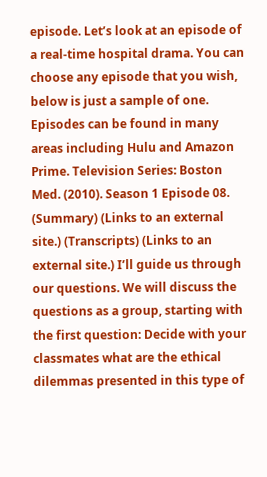episode. Let’s look at an episode of a real-time hospital drama. You can choose any episode that you wish, below is just a sample of one. Episodes can be found in many areas including Hulu and Amazon Prime. Television Series: Boston Med. (2010). Season 1 Episode 08. (Summary) (Links to an external site.) (Transcripts) (Links to an external site.) I’ll guide us through our questions. We will discuss the questions as a group, starting with the first question: Decide with your classmates what are the ethical dilemmas presented in this type of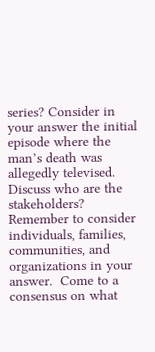series? Consider in your answer the initial episode where the man’s death was allegedly televised.  Discuss who are the stakeholders? Remember to consider individuals, families, communities, and organizations in your answer.  Come to a consensus on what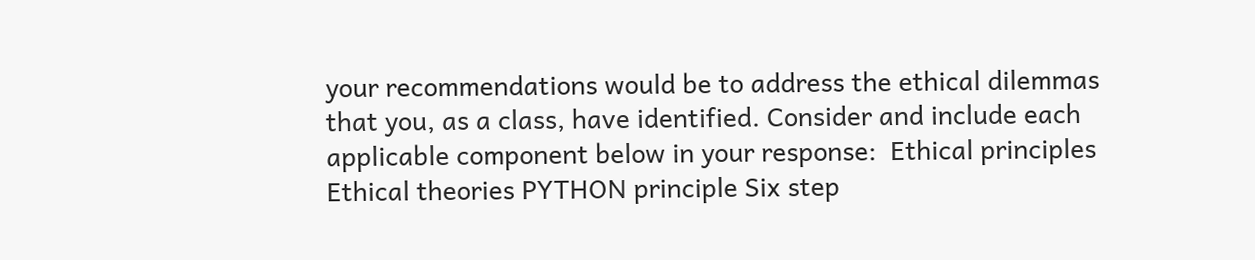your recommendations would be to address the ethical dilemmas that you, as a class, have identified. Consider and include each applicable component below in your response:  Ethical principles Ethical theories PYTHON principle Six step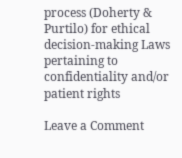process (Doherty & Purtilo) for ethical decision-making Laws pertaining to confidentiality and/or patient rights

Leave a Comment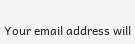Your email address will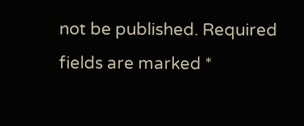not be published. Required fields are marked *